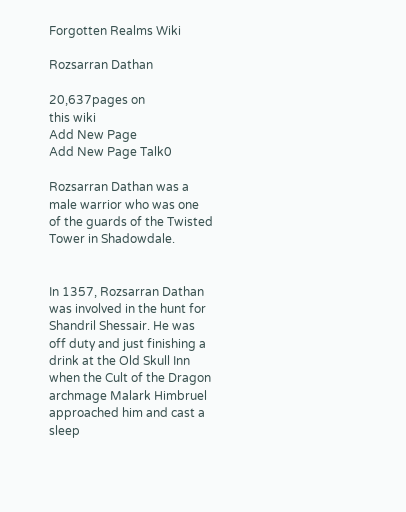Forgotten Realms Wiki

Rozsarran Dathan

20,637pages on
this wiki
Add New Page
Add New Page Talk0

Rozsarran Dathan was a male warrior who was one of the guards of the Twisted Tower in Shadowdale.


In 1357, Rozsarran Dathan was involved in the hunt for Shandril Shessair. He was off duty and just finishing a drink at the Old Skull Inn when the Cult of the Dragon archmage Malark Himbruel approached him and cast a sleep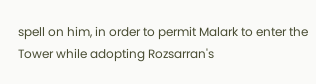spell on him, in order to permit Malark to enter the Tower while adopting Rozsarran's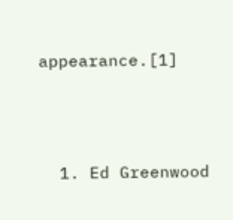appearance.[1]




  1. Ed Greenwood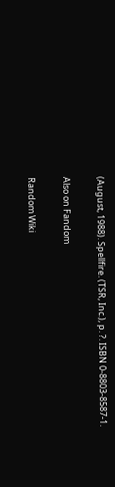(August, 1988). Spellfire. (TSR, Inc.), p. ?. ISBN 0-8803-8587-1.

Also on Fandom

Random Wiki